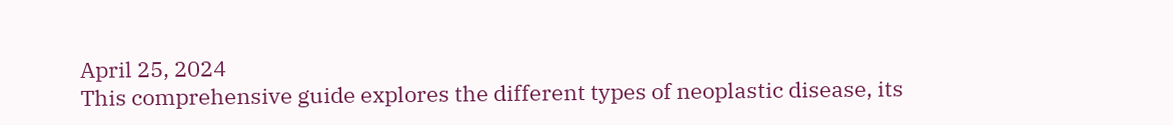April 25, 2024
This comprehensive guide explores the different types of neoplastic disease, its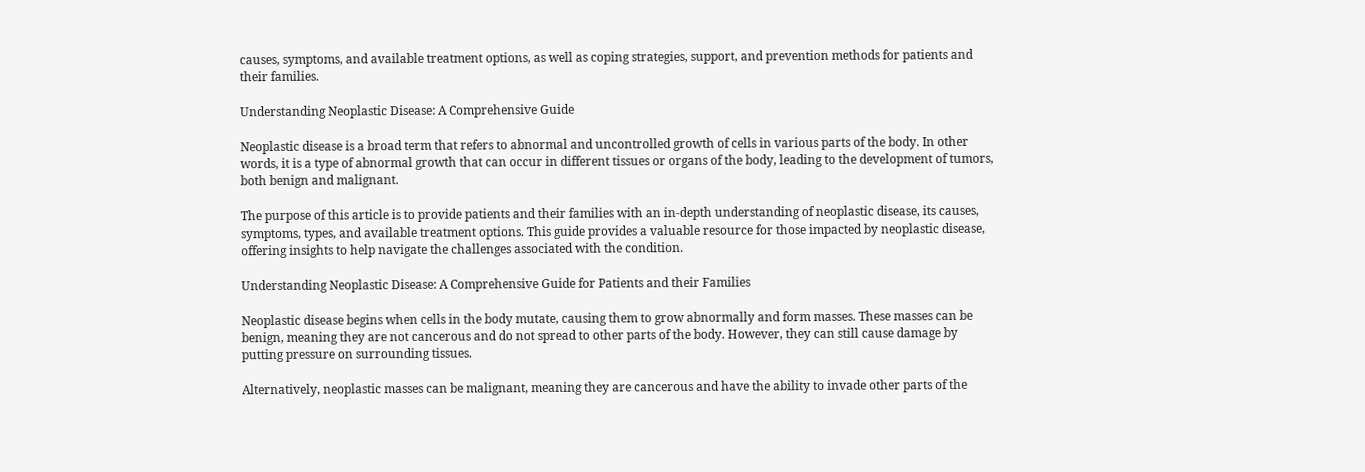causes, symptoms, and available treatment options, as well as coping strategies, support, and prevention methods for patients and their families.

Understanding Neoplastic Disease: A Comprehensive Guide

Neoplastic disease is a broad term that refers to abnormal and uncontrolled growth of cells in various parts of the body. In other words, it is a type of abnormal growth that can occur in different tissues or organs of the body, leading to the development of tumors, both benign and malignant.

The purpose of this article is to provide patients and their families with an in-depth understanding of neoplastic disease, its causes, symptoms, types, and available treatment options. This guide provides a valuable resource for those impacted by neoplastic disease, offering insights to help navigate the challenges associated with the condition.

Understanding Neoplastic Disease: A Comprehensive Guide for Patients and their Families

Neoplastic disease begins when cells in the body mutate, causing them to grow abnormally and form masses. These masses can be benign, meaning they are not cancerous and do not spread to other parts of the body. However, they can still cause damage by putting pressure on surrounding tissues.

Alternatively, neoplastic masses can be malignant, meaning they are cancerous and have the ability to invade other parts of the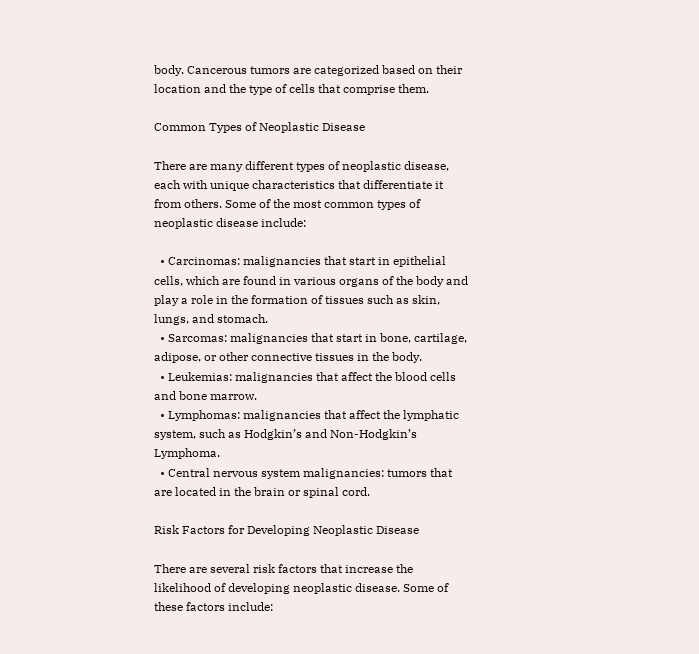body. Cancerous tumors are categorized based on their location and the type of cells that comprise them.

Common Types of Neoplastic Disease

There are many different types of neoplastic disease, each with unique characteristics that differentiate it from others. Some of the most common types of neoplastic disease include:

  • Carcinomas: malignancies that start in epithelial cells, which are found in various organs of the body and play a role in the formation of tissues such as skin, lungs, and stomach.
  • Sarcomas: malignancies that start in bone, cartilage, adipose, or other connective tissues in the body.
  • Leukemias: malignancies that affect the blood cells and bone marrow.
  • Lymphomas: malignancies that affect the lymphatic system, such as Hodgkin’s and Non-Hodgkin’s Lymphoma.
  • Central nervous system malignancies: tumors that are located in the brain or spinal cord.

Risk Factors for Developing Neoplastic Disease

There are several risk factors that increase the likelihood of developing neoplastic disease. Some of these factors include: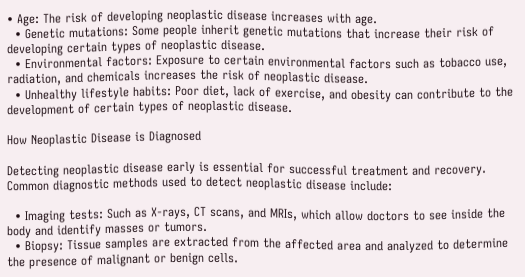• Age: The risk of developing neoplastic disease increases with age.
  • Genetic mutations: Some people inherit genetic mutations that increase their risk of developing certain types of neoplastic disease.
  • Environmental factors: Exposure to certain environmental factors such as tobacco use, radiation, and chemicals increases the risk of neoplastic disease.
  • Unhealthy lifestyle habits: Poor diet, lack of exercise, and obesity can contribute to the development of certain types of neoplastic disease.

How Neoplastic Disease is Diagnosed

Detecting neoplastic disease early is essential for successful treatment and recovery. Common diagnostic methods used to detect neoplastic disease include:

  • Imaging tests: Such as X-rays, CT scans, and MRIs, which allow doctors to see inside the body and identify masses or tumors.
  • Biopsy: Tissue samples are extracted from the affected area and analyzed to determine the presence of malignant or benign cells.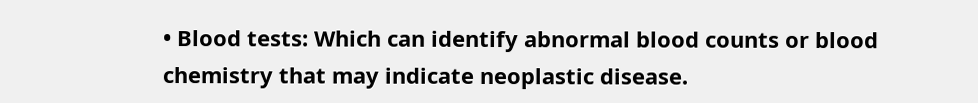• Blood tests: Which can identify abnormal blood counts or blood chemistry that may indicate neoplastic disease.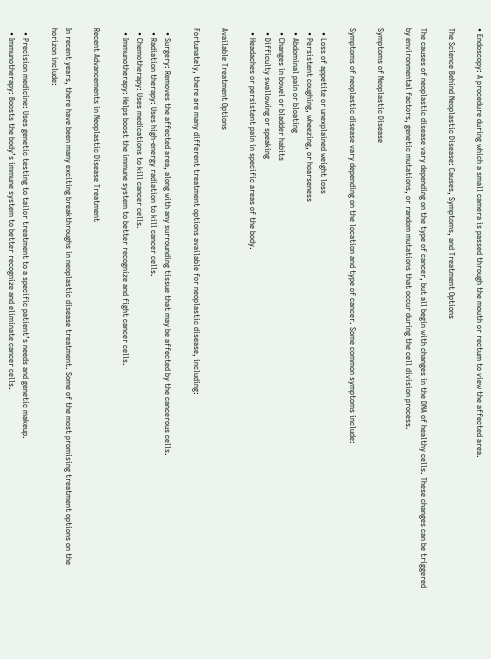• Endoscopy: A procedure during which a small camera is passed through the mouth or rectum to view the affected area.

The Science Behind Neoplastic Disease: Causes, Symptoms, and Treatment Options

The causes of neoplastic disease vary depending on the type of cancer, but all begin with changes in the DNA of healthy cells. These changes can be triggered by environmental factors, genetic mutations, or random mutations that occur during the cell division process.

Symptoms of Neoplastic Disease

Symptoms of neoplastic disease vary depending on the location and type of cancer. Some common symptoms include:

  • Loss of appetite or unexplained weight loss
  • Persistent coughing, wheezing, or hoarseness
  • Abdominal pain or bloating
  • Changes in bowel or bladder habits
  • Difficulty swallowing or speaking
  • Headaches or persistent pain in specific areas of the body.

Available Treatment Options

Fortunately, there are many different treatment options available for neoplastic disease, including:

  • Surgery: Removes the affected area, along with any surrounding tissue that may be affected by the cancerous cells.
  • Radiation therapy: Uses high-energy radiation to kill cancer cells.
  • Chemotherapy: Uses medications to kill cancer cells.
  • Immunotherapy: Helps boost the immune system to better recognize and fight cancer cells.

Recent Advancements in Neoplastic Disease Treatment

In recent years, there have been many exciting breakthroughs in neoplastic disease treatment. Some of the most promising treatment options on the horizon include:

  • Precision medicine: Uses genetic testing to tailor treatment to a specific patient’s needs and genetic makeup.
  • Immunotherapy: Boosts the body’s immune system to better recognize and eliminate cancer cells.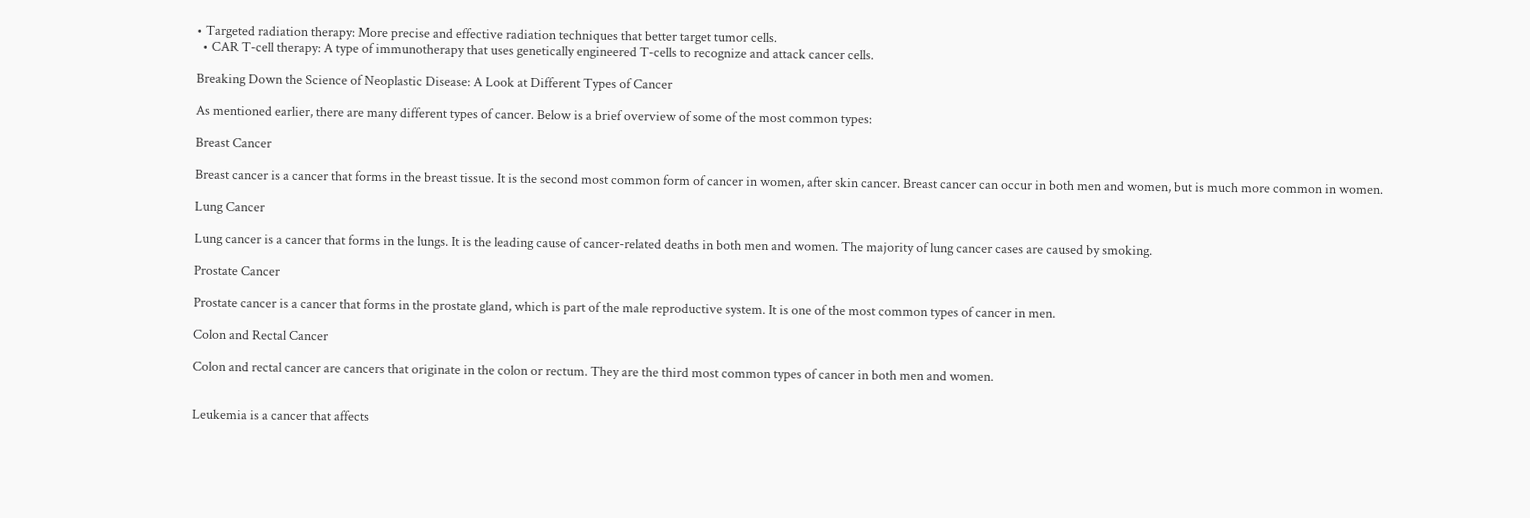• Targeted radiation therapy: More precise and effective radiation techniques that better target tumor cells.
  • CAR T-cell therapy: A type of immunotherapy that uses genetically engineered T-cells to recognize and attack cancer cells.

Breaking Down the Science of Neoplastic Disease: A Look at Different Types of Cancer

As mentioned earlier, there are many different types of cancer. Below is a brief overview of some of the most common types:

Breast Cancer

Breast cancer is a cancer that forms in the breast tissue. It is the second most common form of cancer in women, after skin cancer. Breast cancer can occur in both men and women, but is much more common in women.

Lung Cancer

Lung cancer is a cancer that forms in the lungs. It is the leading cause of cancer-related deaths in both men and women. The majority of lung cancer cases are caused by smoking.

Prostate Cancer

Prostate cancer is a cancer that forms in the prostate gland, which is part of the male reproductive system. It is one of the most common types of cancer in men.

Colon and Rectal Cancer

Colon and rectal cancer are cancers that originate in the colon or rectum. They are the third most common types of cancer in both men and women.


Leukemia is a cancer that affects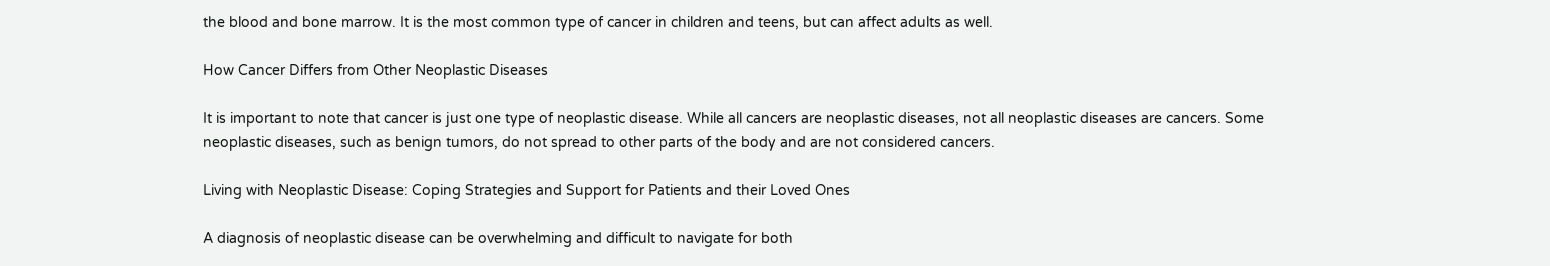the blood and bone marrow. It is the most common type of cancer in children and teens, but can affect adults as well.

How Cancer Differs from Other Neoplastic Diseases

It is important to note that cancer is just one type of neoplastic disease. While all cancers are neoplastic diseases, not all neoplastic diseases are cancers. Some neoplastic diseases, such as benign tumors, do not spread to other parts of the body and are not considered cancers.

Living with Neoplastic Disease: Coping Strategies and Support for Patients and their Loved Ones

A diagnosis of neoplastic disease can be overwhelming and difficult to navigate for both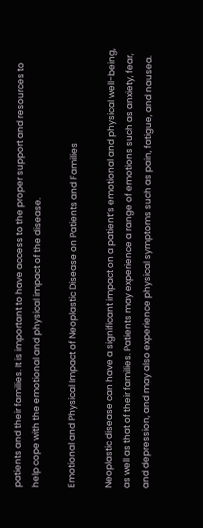patients and their families. It is important to have access to the proper support and resources to help cope with the emotional and physical impact of the disease.

Emotional and Physical Impact of Neoplastic Disease on Patients and Families

Neoplastic disease can have a significant impact on a patient’s emotional and physical well-being, as well as that of their families. Patients may experience a range of emotions such as anxiety, fear, and depression, and may also experience physical symptoms such as pain, fatigue, and nausea.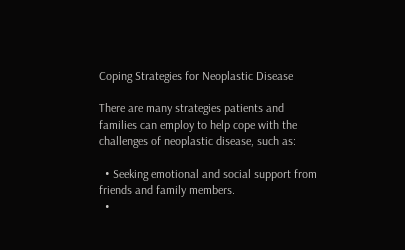Coping Strategies for Neoplastic Disease

There are many strategies patients and families can employ to help cope with the challenges of neoplastic disease, such as:

  • Seeking emotional and social support from friends and family members.
  •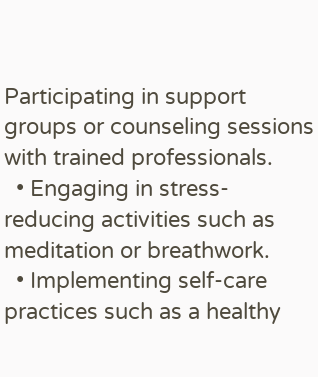Participating in support groups or counseling sessions with trained professionals.
  • Engaging in stress-reducing activities such as meditation or breathwork.
  • Implementing self-care practices such as a healthy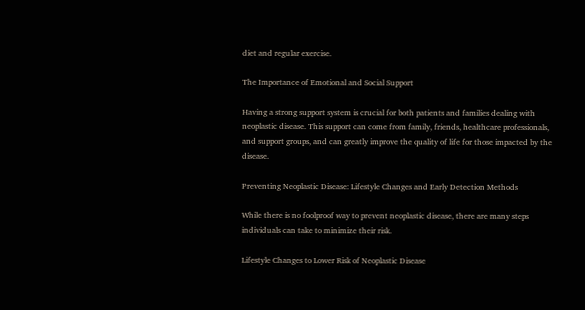diet and regular exercise.

The Importance of Emotional and Social Support

Having a strong support system is crucial for both patients and families dealing with neoplastic disease. This support can come from family, friends, healthcare professionals, and support groups, and can greatly improve the quality of life for those impacted by the disease.

Preventing Neoplastic Disease: Lifestyle Changes and Early Detection Methods

While there is no foolproof way to prevent neoplastic disease, there are many steps individuals can take to minimize their risk.

Lifestyle Changes to Lower Risk of Neoplastic Disease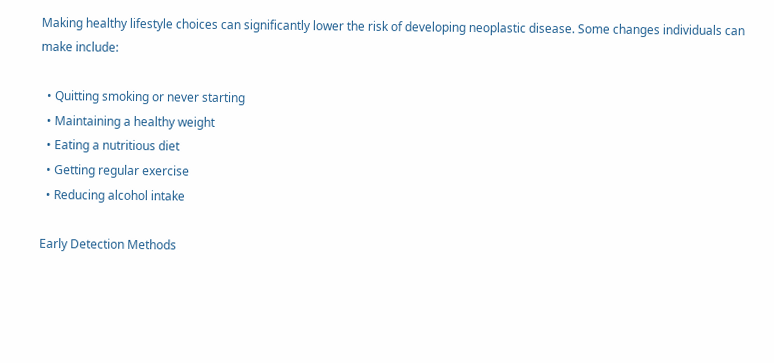Making healthy lifestyle choices can significantly lower the risk of developing neoplastic disease. Some changes individuals can make include:

  • Quitting smoking or never starting
  • Maintaining a healthy weight
  • Eating a nutritious diet
  • Getting regular exercise
  • Reducing alcohol intake

Early Detection Methods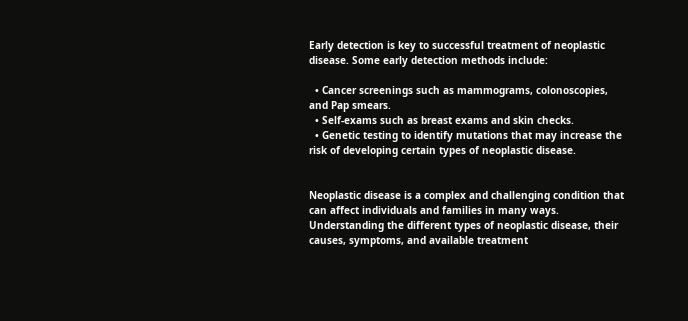Early detection is key to successful treatment of neoplastic disease. Some early detection methods include:

  • Cancer screenings such as mammograms, colonoscopies, and Pap smears.
  • Self-exams such as breast exams and skin checks.
  • Genetic testing to identify mutations that may increase the risk of developing certain types of neoplastic disease.


Neoplastic disease is a complex and challenging condition that can affect individuals and families in many ways. Understanding the different types of neoplastic disease, their causes, symptoms, and available treatment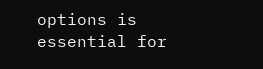options is essential for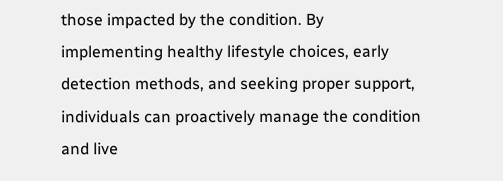those impacted by the condition. By implementing healthy lifestyle choices, early detection methods, and seeking proper support, individuals can proactively manage the condition and live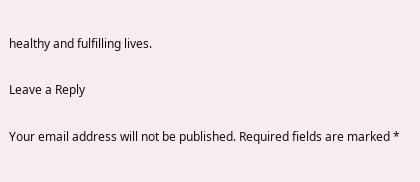healthy and fulfilling lives.

Leave a Reply

Your email address will not be published. Required fields are marked *